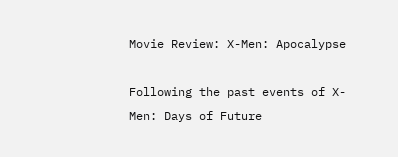Movie Review: X-Men: Apocalypse

Following the past events of X-Men: Days of Future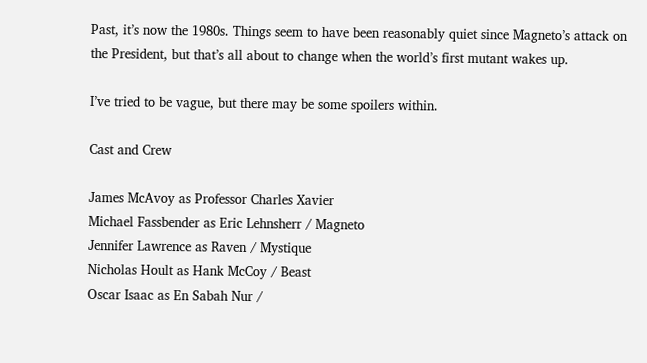Past, it’s now the 1980s. Things seem to have been reasonably quiet since Magneto’s attack on the President, but that’s all about to change when the world’s first mutant wakes up.

I’ve tried to be vague, but there may be some spoilers within.

Cast and Crew

James McAvoy as Professor Charles Xavier
Michael Fassbender as Eric Lehnsherr / Magneto
Jennifer Lawrence as Raven / Mystique
Nicholas Hoult as Hank McCoy / Beast
Oscar Isaac as En Sabah Nur /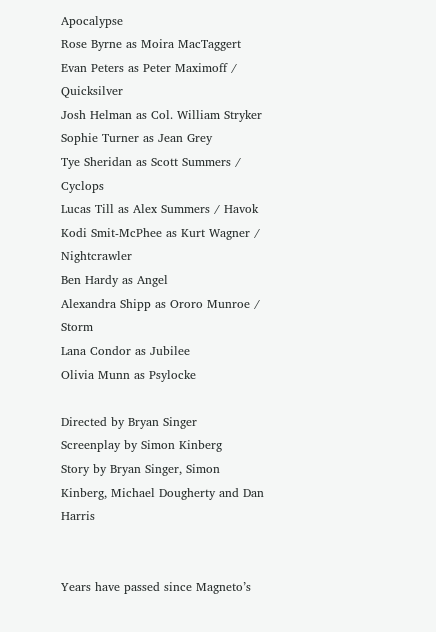Apocalypse
Rose Byrne as Moira MacTaggert
Evan Peters as Peter Maximoff / Quicksilver
Josh Helman as Col. William Stryker
Sophie Turner as Jean Grey
Tye Sheridan as Scott Summers / Cyclops
Lucas Till as Alex Summers / Havok
Kodi Smit-McPhee as Kurt Wagner / Nightcrawler
Ben Hardy as Angel
Alexandra Shipp as Ororo Munroe / Storm
Lana Condor as Jubilee
Olivia Munn as Psylocke

Directed by Bryan Singer
Screenplay by Simon Kinberg
Story by Bryan Singer, Simon Kinberg, Michael Dougherty and Dan Harris


Years have passed since Magneto’s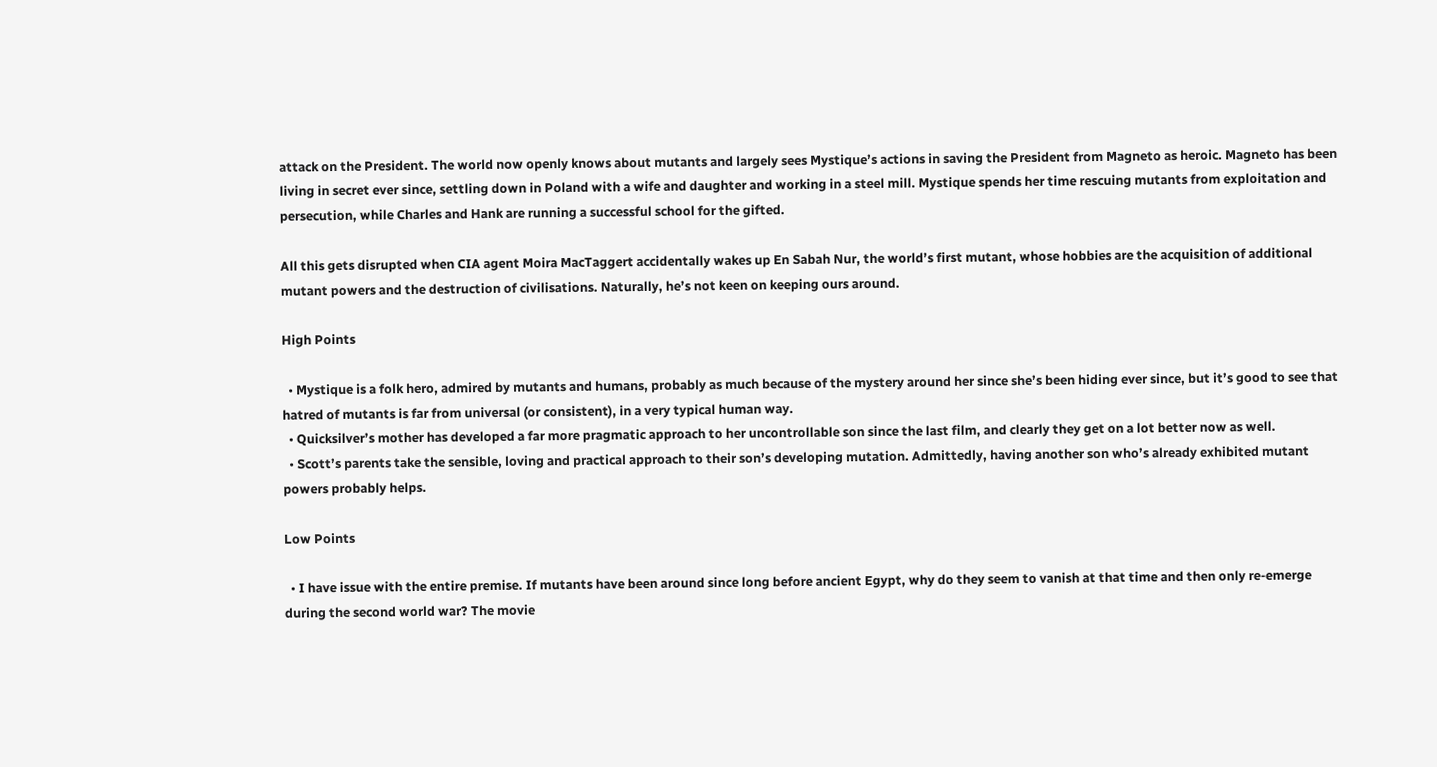attack on the President. The world now openly knows about mutants and largely sees Mystique’s actions in saving the President from Magneto as heroic. Magneto has been living in secret ever since, settling down in Poland with a wife and daughter and working in a steel mill. Mystique spends her time rescuing mutants from exploitation and persecution, while Charles and Hank are running a successful school for the gifted.

All this gets disrupted when CIA agent Moira MacTaggert accidentally wakes up En Sabah Nur, the world’s first mutant, whose hobbies are the acquisition of additional mutant powers and the destruction of civilisations. Naturally, he’s not keen on keeping ours around.

High Points

  • Mystique is a folk hero, admired by mutants and humans, probably as much because of the mystery around her since she’s been hiding ever since, but it’s good to see that hatred of mutants is far from universal (or consistent), in a very typical human way.
  • Quicksilver’s mother has developed a far more pragmatic approach to her uncontrollable son since the last film, and clearly they get on a lot better now as well.
  • Scott’s parents take the sensible, loving and practical approach to their son’s developing mutation. Admittedly, having another son who’s already exhibited mutant powers probably helps.

Low Points

  • I have issue with the entire premise. If mutants have been around since long before ancient Egypt, why do they seem to vanish at that time and then only re-emerge during the second world war? The movie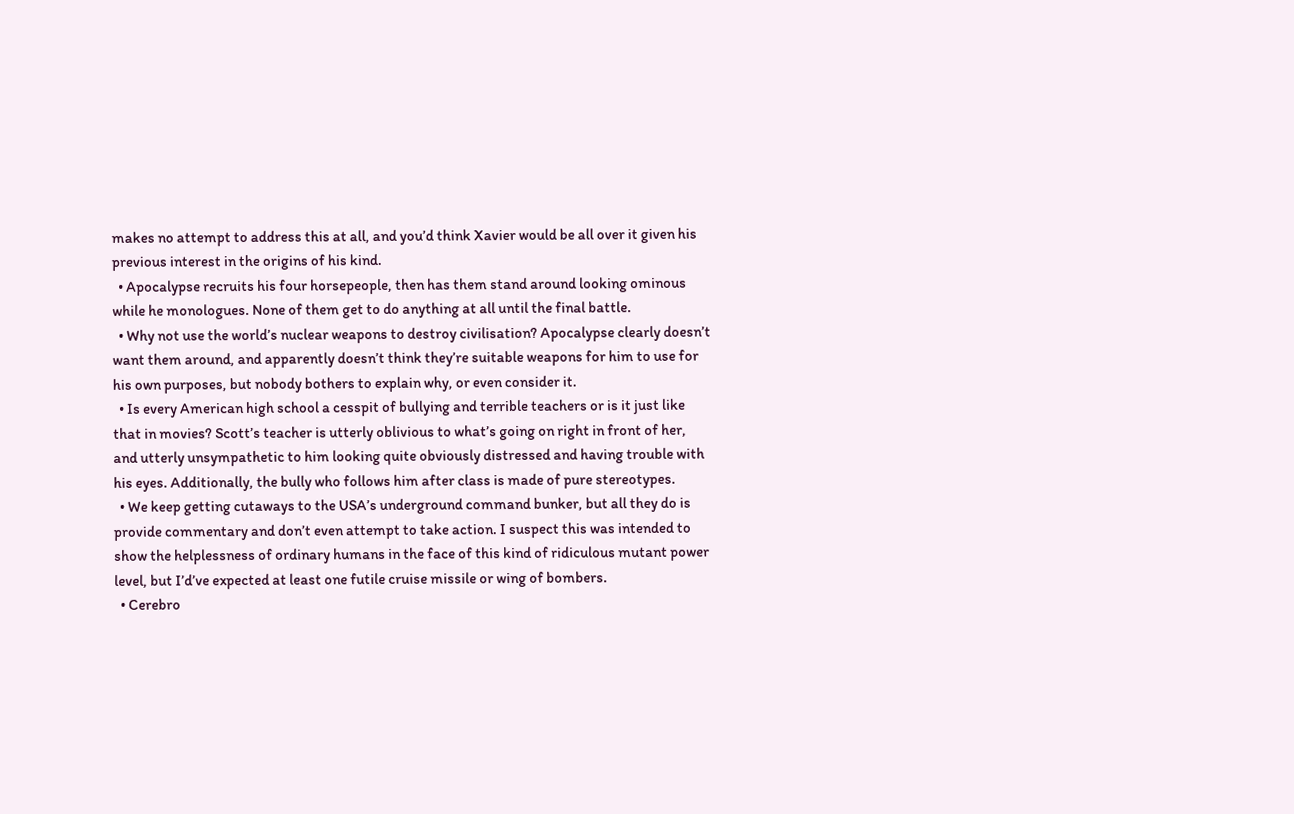makes no attempt to address this at all, and you’d think Xavier would be all over it given his previous interest in the origins of his kind.
  • Apocalypse recruits his four horsepeople, then has them stand around looking ominous while he monologues. None of them get to do anything at all until the final battle.
  • Why not use the world’s nuclear weapons to destroy civilisation? Apocalypse clearly doesn’t want them around, and apparently doesn’t think they’re suitable weapons for him to use for his own purposes, but nobody bothers to explain why, or even consider it.
  • Is every American high school a cesspit of bullying and terrible teachers or is it just like that in movies? Scott’s teacher is utterly oblivious to what’s going on right in front of her, and utterly unsympathetic to him looking quite obviously distressed and having trouble with his eyes. Additionally, the bully who follows him after class is made of pure stereotypes.
  • We keep getting cutaways to the USA’s underground command bunker, but all they do is provide commentary and don’t even attempt to take action. I suspect this was intended to show the helplessness of ordinary humans in the face of this kind of ridiculous mutant power level, but I’d’ve expected at least one futile cruise missile or wing of bombers.
  • Cerebro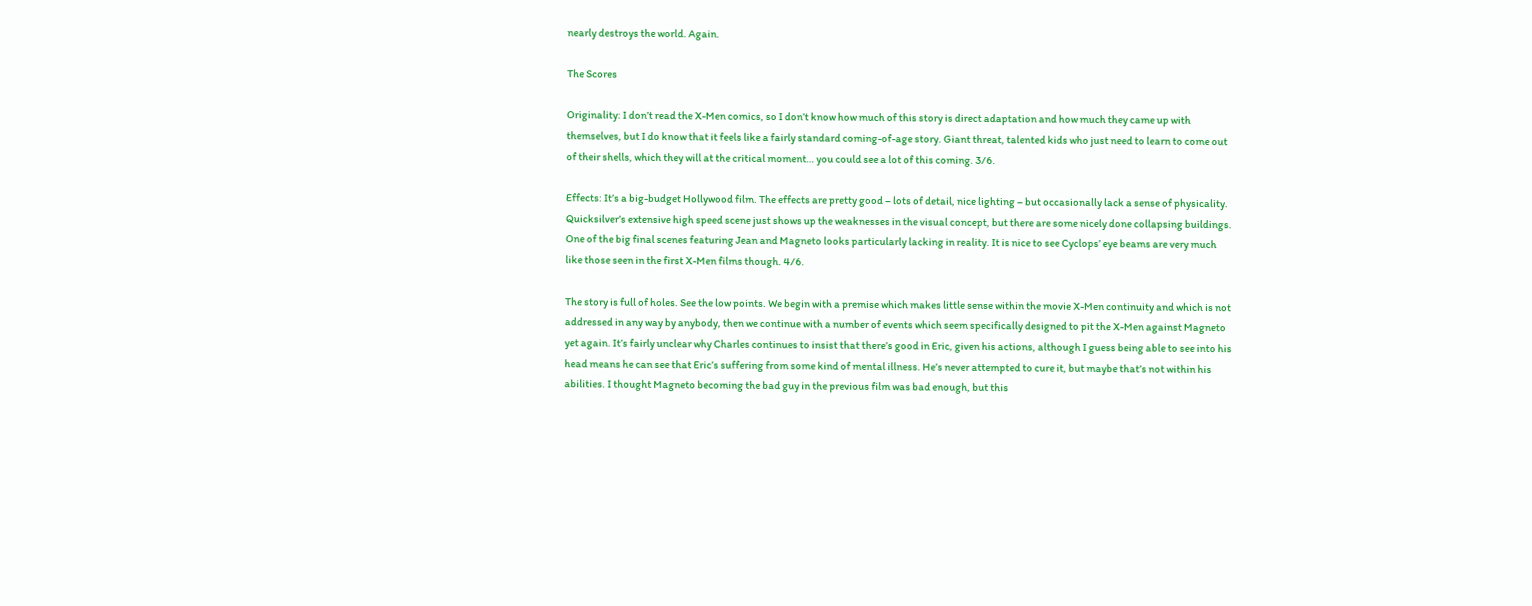nearly destroys the world. Again.

The Scores

Originality: I don’t read the X-Men comics, so I don’t know how much of this story is direct adaptation and how much they came up with themselves, but I do know that it feels like a fairly standard coming-of-age story. Giant threat, talented kids who just need to learn to come out of their shells, which they will at the critical moment… you could see a lot of this coming. 3/6.

Effects: It’s a big-budget Hollywood film. The effects are pretty good – lots of detail, nice lighting – but occasionally lack a sense of physicality. Quicksilver’s extensive high speed scene just shows up the weaknesses in the visual concept, but there are some nicely done collapsing buildings. One of the big final scenes featuring Jean and Magneto looks particularly lacking in reality. It is nice to see Cyclops’ eye beams are very much like those seen in the first X-Men films though. 4/6.

The story is full of holes. See the low points. We begin with a premise which makes little sense within the movie X-Men continuity and which is not addressed in any way by anybody, then we continue with a number of events which seem specifically designed to pit the X-Men against Magneto yet again. It’s fairly unclear why Charles continues to insist that there’s good in Eric, given his actions, although I guess being able to see into his head means he can see that Eric’s suffering from some kind of mental illness. He’s never attempted to cure it, but maybe that’s not within his abilities. I thought Magneto becoming the bad guy in the previous film was bad enough, but this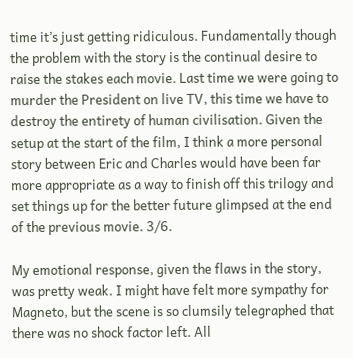time it’s just getting ridiculous. Fundamentally though the problem with the story is the continual desire to raise the stakes each movie. Last time we were going to murder the President on live TV, this time we have to destroy the entirety of human civilisation. Given the setup at the start of the film, I think a more personal story between Eric and Charles would have been far more appropriate as a way to finish off this trilogy and set things up for the better future glimpsed at the end of the previous movie. 3/6.

My emotional response, given the flaws in the story, was pretty weak. I might have felt more sympathy for Magneto, but the scene is so clumsily telegraphed that there was no shock factor left. All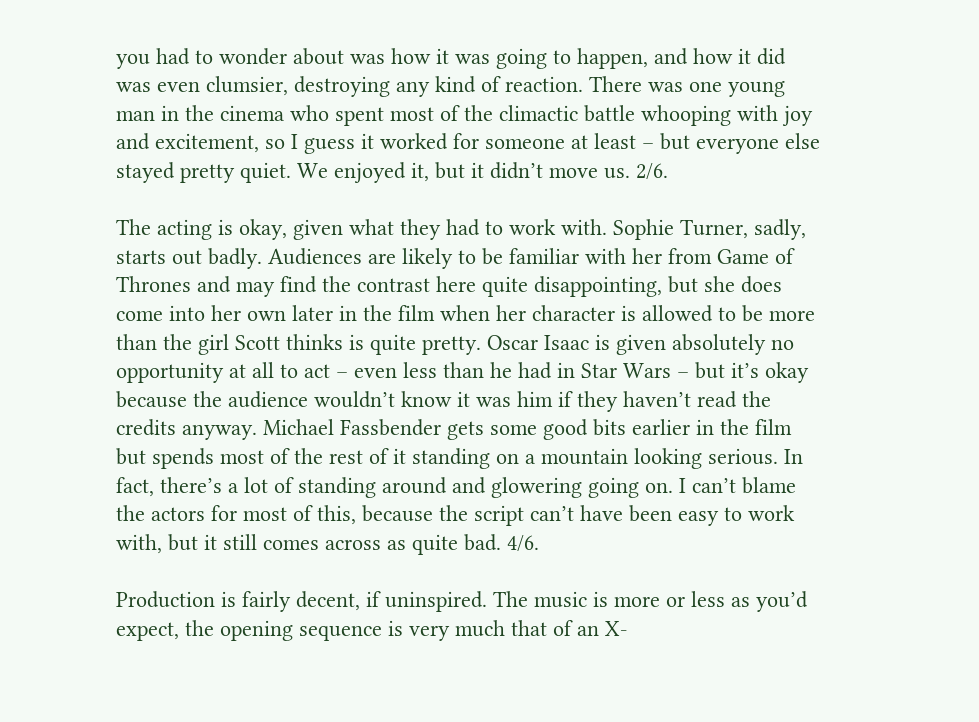you had to wonder about was how it was going to happen, and how it did was even clumsier, destroying any kind of reaction. There was one young man in the cinema who spent most of the climactic battle whooping with joy and excitement, so I guess it worked for someone at least – but everyone else stayed pretty quiet. We enjoyed it, but it didn’t move us. 2/6.

The acting is okay, given what they had to work with. Sophie Turner, sadly, starts out badly. Audiences are likely to be familiar with her from Game of Thrones and may find the contrast here quite disappointing, but she does come into her own later in the film when her character is allowed to be more than the girl Scott thinks is quite pretty. Oscar Isaac is given absolutely no opportunity at all to act – even less than he had in Star Wars – but it’s okay because the audience wouldn’t know it was him if they haven’t read the credits anyway. Michael Fassbender gets some good bits earlier in the film but spends most of the rest of it standing on a mountain looking serious. In fact, there’s a lot of standing around and glowering going on. I can’t blame the actors for most of this, because the script can’t have been easy to work with, but it still comes across as quite bad. 4/6.

Production is fairly decent, if uninspired. The music is more or less as you’d expect, the opening sequence is very much that of an X-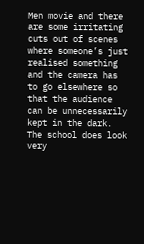Men movie and there are some irritating cuts out of scenes where someone’s just realised something and the camera has to go elsewhere so that the audience can be unnecessarily kept in the dark. The school does look very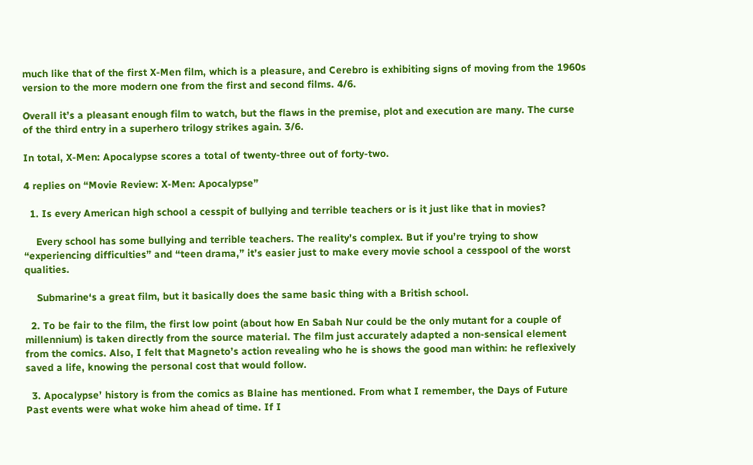much like that of the first X-Men film, which is a pleasure, and Cerebro is exhibiting signs of moving from the 1960s version to the more modern one from the first and second films. 4/6.

Overall it’s a pleasant enough film to watch, but the flaws in the premise, plot and execution are many. The curse of the third entry in a superhero trilogy strikes again. 3/6.

In total, X-Men: Apocalypse scores a total of twenty-three out of forty-two.

4 replies on “Movie Review: X-Men: Apocalypse”

  1. Is every American high school a cesspit of bullying and terrible teachers or is it just like that in movies?

    Every school has some bullying and terrible teachers. The reality’s complex. But if you’re trying to show “experiencing difficulties” and “teen drama,” it’s easier just to make every movie school a cesspool of the worst qualities.

    Submarine‘s a great film, but it basically does the same basic thing with a British school.

  2. To be fair to the film, the first low point (about how En Sabah Nur could be the only mutant for a couple of millennium) is taken directly from the source material. The film just accurately adapted a non-sensical element from the comics. Also, I felt that Magneto’s action revealing who he is shows the good man within: he reflexively saved a life, knowing the personal cost that would follow.

  3. Apocalypse’ history is from the comics as Blaine has mentioned. From what I remember, the Days of Future Past events were what woke him ahead of time. If I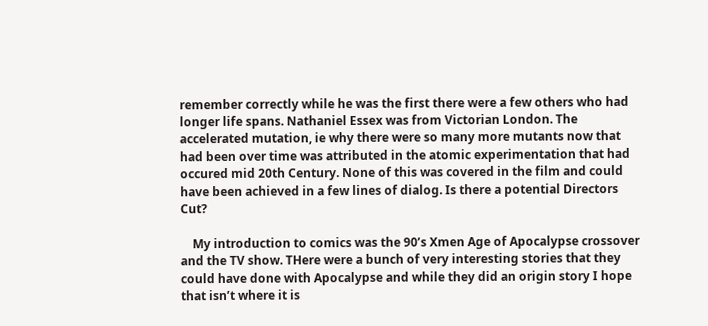remember correctly while he was the first there were a few others who had longer life spans. Nathaniel Essex was from Victorian London. The accelerated mutation, ie why there were so many more mutants now that had been over time was attributed in the atomic experimentation that had occured mid 20th Century. None of this was covered in the film and could have been achieved in a few lines of dialog. Is there a potential Directors Cut?

    My introduction to comics was the 90’s Xmen Age of Apocalypse crossover and the TV show. THere were a bunch of very interesting stories that they could have done with Apocalypse and while they did an origin story I hope that isn’t where it is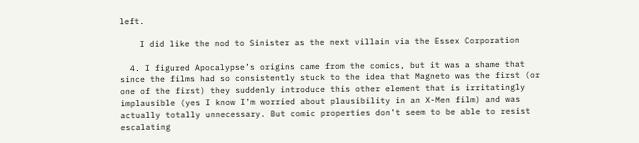left.

    I did like the nod to Sinister as the next villain via the Essex Corporation

  4. I figured Apocalypse’s origins came from the comics, but it was a shame that since the films had so consistently stuck to the idea that Magneto was the first (or one of the first) they suddenly introduce this other element that is irritatingly implausible (yes I know I’m worried about plausibility in an X-Men film) and was actually totally unnecessary. But comic properties don’t seem to be able to resist escalating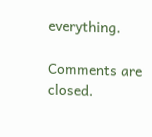everything.

Comments are closed.